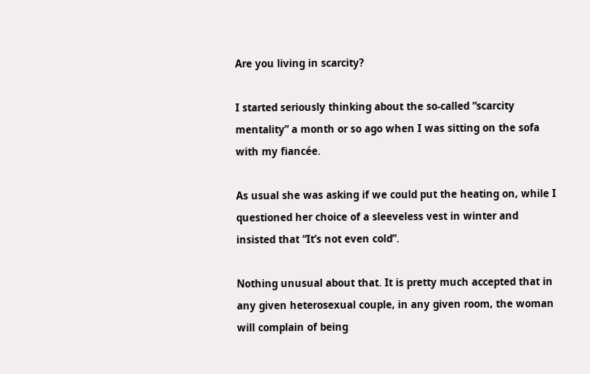Are you living in scarcity?

I started seriously thinking about the so-called “scarcity mentality” a month or so ago when I was sitting on the sofa with my fiancée.

As usual she was asking if we could put the heating on, while I questioned her choice of a sleeveless vest in winter and insisted that “It’s not even cold”.

Nothing unusual about that. It is pretty much accepted that in any given heterosexual couple, in any given room, the woman will complain of being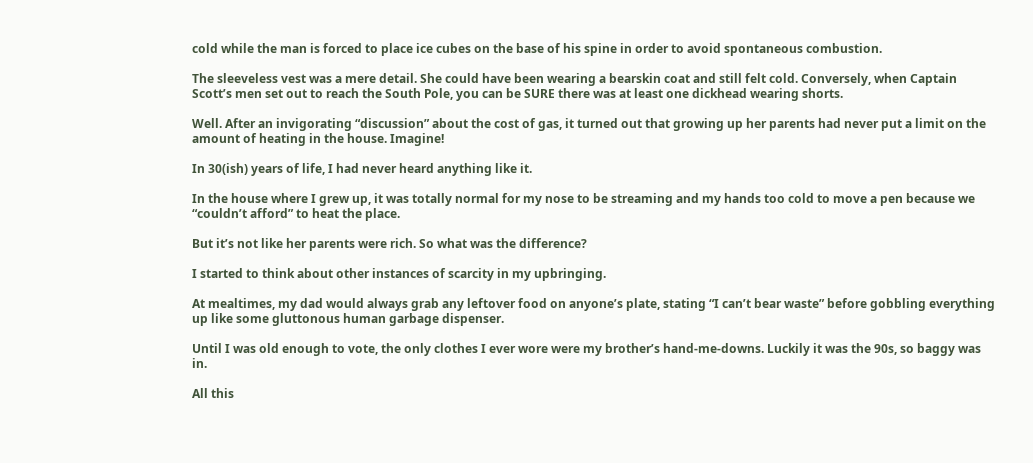cold while the man is forced to place ice cubes on the base of his spine in order to avoid spontaneous combustion.

The sleeveless vest was a mere detail. She could have been wearing a bearskin coat and still felt cold. Conversely, when Captain Scott’s men set out to reach the South Pole, you can be SURE there was at least one dickhead wearing shorts.

Well. After an invigorating “discussion” about the cost of gas, it turned out that growing up her parents had never put a limit on the amount of heating in the house. Imagine!

In 30(ish) years of life, I had never heard anything like it.

In the house where I grew up, it was totally normal for my nose to be streaming and my hands too cold to move a pen because we “couldn’t afford” to heat the place.

But it’s not like her parents were rich. So what was the difference?

I started to think about other instances of scarcity in my upbringing.

At mealtimes, my dad would always grab any leftover food on anyone’s plate, stating “I can’t bear waste” before gobbling everything up like some gluttonous human garbage dispenser.

Until I was old enough to vote, the only clothes I ever wore were my brother’s hand-me-downs. Luckily it was the 90s, so baggy was in.

All this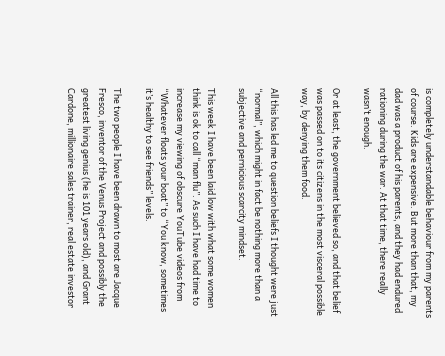is completely understandable behaviour from my parents of course. Kids are expensive. But more than that, my dad was a product of his parents, and they had endured rationing during the war. At that time, there really wasn’t enough.

Or at least, the government believed so, and that belief was passed on to its citizens in the most visceral possible way, by denying them food.

All this has led me to question beliefs I thought were just “normal”, which might in fact be nothing more than a subjective and pernicious scarcity mindset.

This week I have been laid low with what some women think is ok to call “man flu”. As such I have had time to increase my viewing of obscure YouTube videos from “Whatever floats your boat” to “You know, sometimes it’s healthy to see friends” levels.

The two people I have been drawn to most are Jacque Fresco, inventor of the Venus Project and possibly the greatest living genius (he is 101 years old), and Grant Cardone, millionaire sales trainer, real estate investor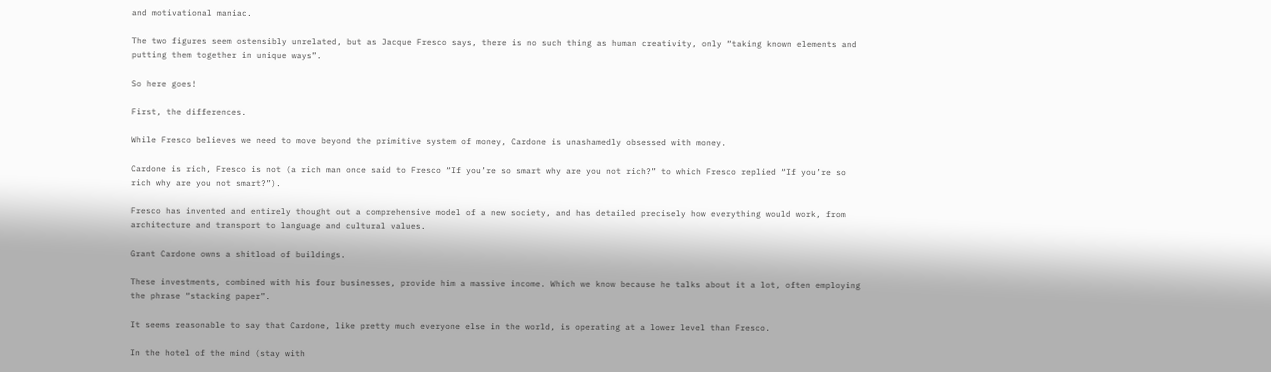and motivational maniac.

The two figures seem ostensibly unrelated, but as Jacque Fresco says, there is no such thing as human creativity, only “taking known elements and putting them together in unique ways”.

So here goes!

First, the differences.

While Fresco believes we need to move beyond the primitive system of money, Cardone is unashamedly obsessed with money.

Cardone is rich, Fresco is not (a rich man once said to Fresco “If you’re so smart why are you not rich?” to which Fresco replied “If you’re so rich why are you not smart?”).

Fresco has invented and entirely thought out a comprehensive model of a new society, and has detailed precisely how everything would work, from architecture and transport to language and cultural values.

Grant Cardone owns a shitload of buildings.

These investments, combined with his four businesses, provide him a massive income. Which we know because he talks about it a lot, often employing the phrase “stacking paper”.

It seems reasonable to say that Cardone, like pretty much everyone else in the world, is operating at a lower level than Fresco.

In the hotel of the mind (stay with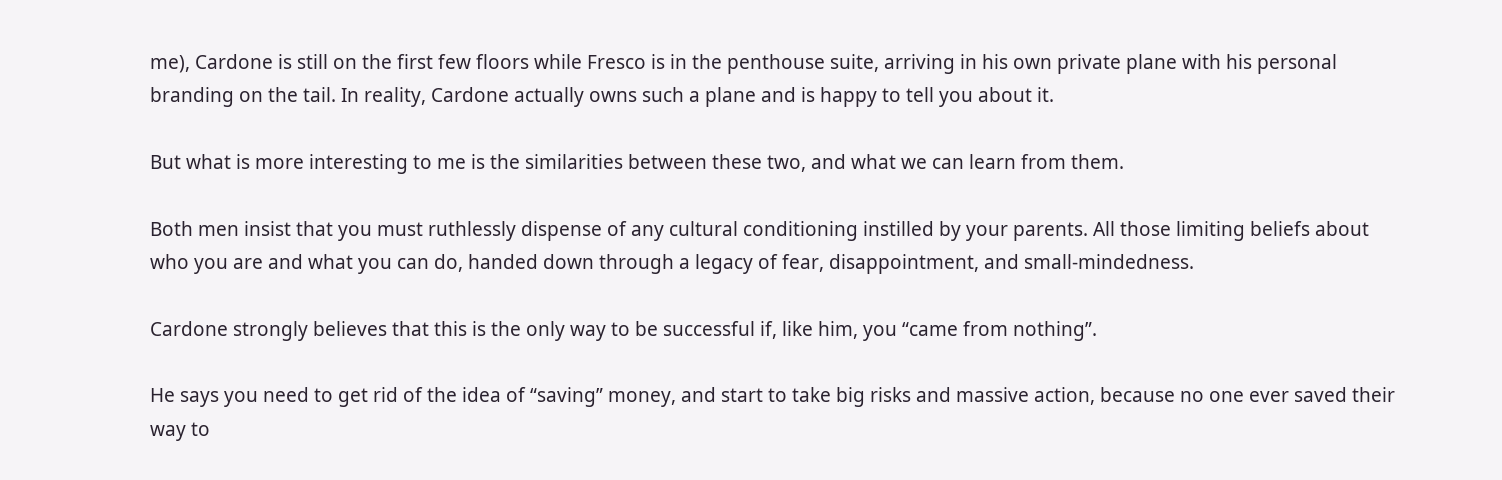me), Cardone is still on the first few floors while Fresco is in the penthouse suite, arriving in his own private plane with his personal branding on the tail. In reality, Cardone actually owns such a plane and is happy to tell you about it.

But what is more interesting to me is the similarities between these two, and what we can learn from them.

Both men insist that you must ruthlessly dispense of any cultural conditioning instilled by your parents. All those limiting beliefs about who you are and what you can do, handed down through a legacy of fear, disappointment, and small-mindedness.

Cardone strongly believes that this is the only way to be successful if, like him, you “came from nothing”.

He says you need to get rid of the idea of “saving” money, and start to take big risks and massive action, because no one ever saved their way to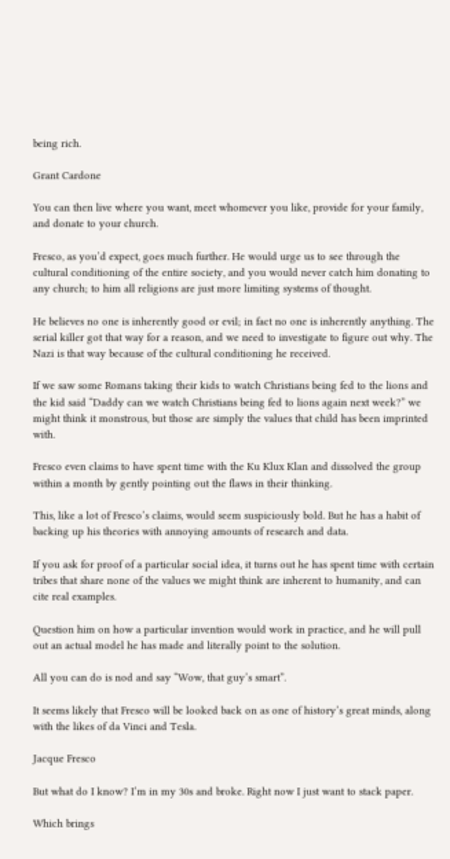being rich.

Grant Cardone

You can then live where you want, meet whomever you like, provide for your family, and donate to your church.

Fresco, as you’d expect, goes much further. He would urge us to see through the cultural conditioning of the entire society, and you would never catch him donating to any church; to him all religions are just more limiting systems of thought.

He believes no one is inherently good or evil; in fact no one is inherently anything. The serial killer got that way for a reason, and we need to investigate to figure out why. The Nazi is that way because of the cultural conditioning he received.

If we saw some Romans taking their kids to watch Christians being fed to the lions and the kid said “Daddy can we watch Christians being fed to lions again next week?” we might think it monstrous, but those are simply the values that child has been imprinted with.

Fresco even claims to have spent time with the Ku Klux Klan and dissolved the group within a month by gently pointing out the flaws in their thinking.

This, like a lot of Fresco’s claims, would seem suspiciously bold. But he has a habit of backing up his theories with annoying amounts of research and data.

If you ask for proof of a particular social idea, it turns out he has spent time with certain tribes that share none of the values we might think are inherent to humanity, and can cite real examples.

Question him on how a particular invention would work in practice, and he will pull out an actual model he has made and literally point to the solution.

All you can do is nod and say “Wow, that guy’s smart”.

It seems likely that Fresco will be looked back on as one of history’s great minds, along with the likes of da Vinci and Tesla.

Jacque Fresco

But what do I know? I’m in my 30s and broke. Right now I just want to stack paper.

Which brings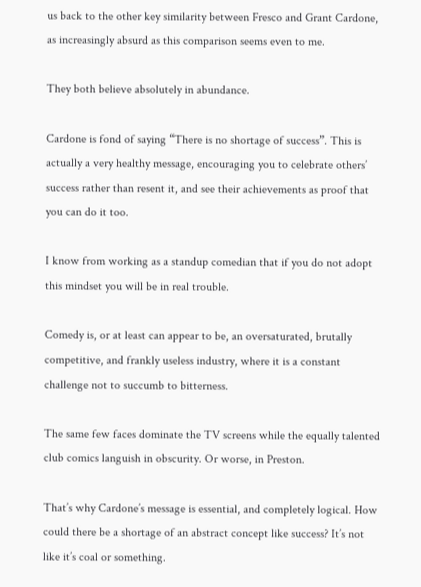us back to the other key similarity between Fresco and Grant Cardone, as increasingly absurd as this comparison seems even to me.

They both believe absolutely in abundance.

Cardone is fond of saying “There is no shortage of success”. This is actually a very healthy message, encouraging you to celebrate others’ success rather than resent it, and see their achievements as proof that you can do it too.

I know from working as a standup comedian that if you do not adopt this mindset you will be in real trouble.

Comedy is, or at least can appear to be, an oversaturated, brutally competitive, and frankly useless industry, where it is a constant challenge not to succumb to bitterness.

The same few faces dominate the TV screens while the equally talented club comics languish in obscurity. Or worse, in Preston.

That’s why Cardone’s message is essential, and completely logical. How could there be a shortage of an abstract concept like success? It’s not like it’s coal or something.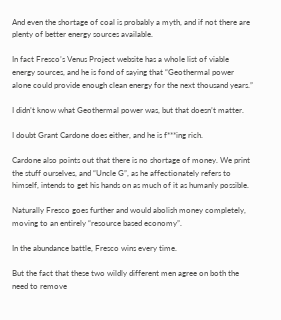And even the shortage of coal is probably a myth, and if not there are plenty of better energy sources available.

In fact Fresco’s Venus Project website has a whole list of viable energy sources, and he is fond of saying that “Geothermal power alone could provide enough clean energy for the next thousand years.”

I didn’t know what Geothermal power was, but that doesn’t matter.

I doubt Grant Cardone does either, and he is f***ing rich.

Cardone also points out that there is no shortage of money. We print the stuff ourselves, and “Uncle G”, as he affectionately refers to himself, intends to get his hands on as much of it as humanly possible.

Naturally Fresco goes further and would abolish money completely, moving to an entirely “resource based economy”.

In the abundance battle, Fresco wins every time.

But the fact that these two wildly different men agree on both the need to remove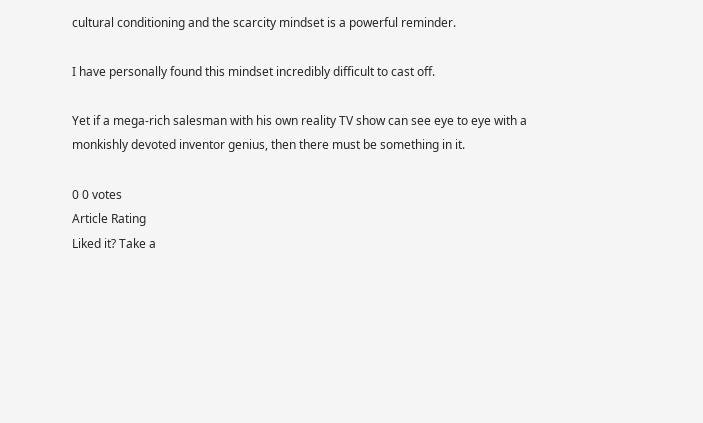cultural conditioning and the scarcity mindset is a powerful reminder.

I have personally found this mindset incredibly difficult to cast off.

Yet if a mega-rich salesman with his own reality TV show can see eye to eye with a monkishly devoted inventor genius, then there must be something in it.

0 0 votes
Article Rating
Liked it? Take a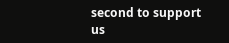second to support us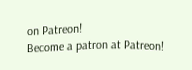on Patreon!
Become a patron at Patreon!